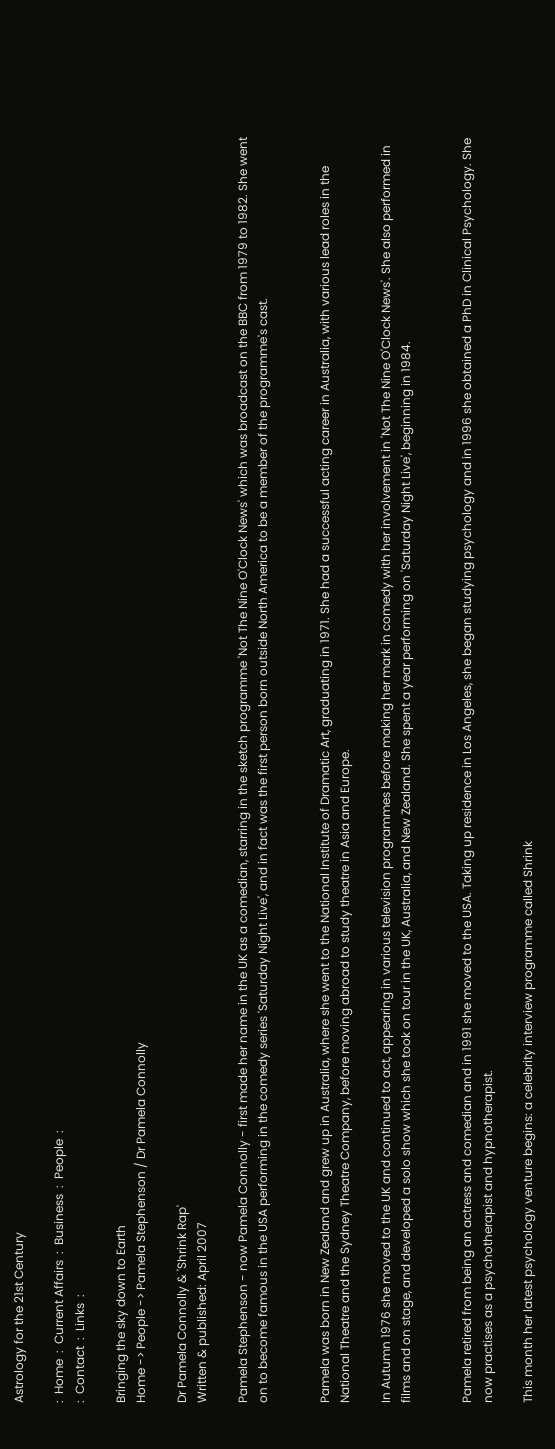Astrology for the 21st Century

:  Home  :  Current Affairs  :  Business  :  People  :
:  Contact  :  Links  :

Bringing the sky down to Earth
Home -> People -> Pamela Stephenson / Dr Pamela Connolly

Dr Pamela Connolly & 'Shrink Rap'
Written & published: April 2007

Pamela Stephenson - now Pamela Connolly - first made her name in the UK as a comedian, starring in the sketch programme 'Not The Nine O'Clock News' which was broadcast on the BBC from 1979 to 1982. She went on to become famous in the USA performing in the comedy series 'Saturday Night Live', and in fact was the first person born outside North America to be a member of the programme's cast.


Pamela was born in New Zealand and grew up in Australia, where she went to the National Institute of Dramatic Art, graduating in 1971. She had a successful acting career in Australia, with various lead roles in the National Theatre and the Sydney Theatre Company, before moving abroad to study theatre in Asia and Europe.

In Autumn 1976 she moved to the UK and continued to act, appearing in various television programmes before making her mark in comedy with her involvement in 'Not The Nine O'Clock News'. She also performed in films and on stage, and developed a solo show which she took on tour in the UK, Australia, and New Zealand. She spent a year performing on 'Saturday Night Live', beginning in 1984.


Pamela retired from being an actress and comedian and in 1991 she moved to the USA. Taking up residence in Los Angeles, she began studying psychology and in 1996 she obtained a PhD in Clinical Psychology. She now practises as a psychotherapist and hypnotherapist.

This month her latest psychology venture begins: a celebrity interview programme called Shrink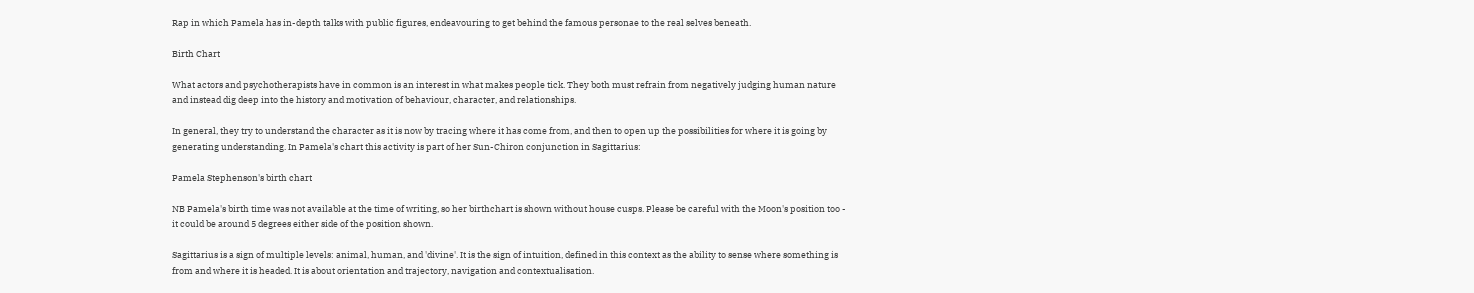Rap in which Pamela has in-depth talks with public figures, endeavouring to get behind the famous personae to the real selves beneath.

Birth Chart

What actors and psychotherapists have in common is an interest in what makes people tick. They both must refrain from negatively judging human nature and instead dig deep into the history and motivation of behaviour, character, and relationships.

In general, they try to understand the character as it is now by tracing where it has come from, and then to open up the possibilities for where it is going by generating understanding. In Pamela's chart this activity is part of her Sun-Chiron conjunction in Sagittarius:

Pamela Stephenson's birth chart

NB Pamela's birth time was not available at the time of writing, so her birthchart is shown without house cusps. Please be careful with the Moon's position too - it could be around 5 degrees either side of the position shown.

Sagittarius is a sign of multiple levels: animal, human, and 'divine'. It is the sign of intuition, defined in this context as the ability to sense where something is from and where it is headed. It is about orientation and trajectory, navigation and contextualisation.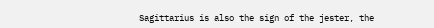Sagittarius is also the sign of the jester, the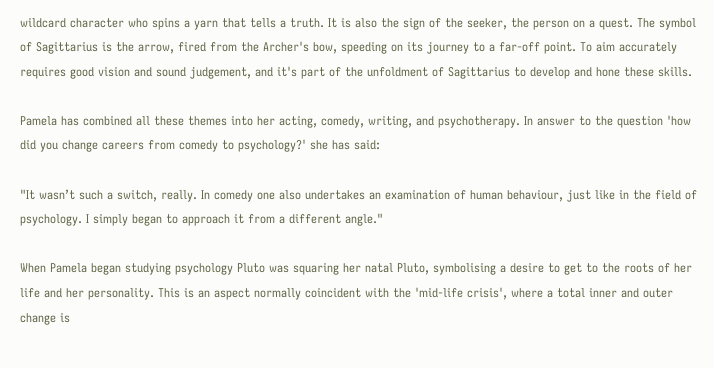wildcard character who spins a yarn that tells a truth. It is also the sign of the seeker, the person on a quest. The symbol of Sagittarius is the arrow, fired from the Archer's bow, speeding on its journey to a far-off point. To aim accurately requires good vision and sound judgement, and it's part of the unfoldment of Sagittarius to develop and hone these skills.

Pamela has combined all these themes into her acting, comedy, writing, and psychotherapy. In answer to the question 'how did you change careers from comedy to psychology?' she has said:

"It wasn’t such a switch, really. In comedy one also undertakes an examination of human behaviour, just like in the field of psychology. I simply began to approach it from a different angle."

When Pamela began studying psychology Pluto was squaring her natal Pluto, symbolising a desire to get to the roots of her life and her personality. This is an aspect normally coincident with the 'mid-life crisis', where a total inner and outer change is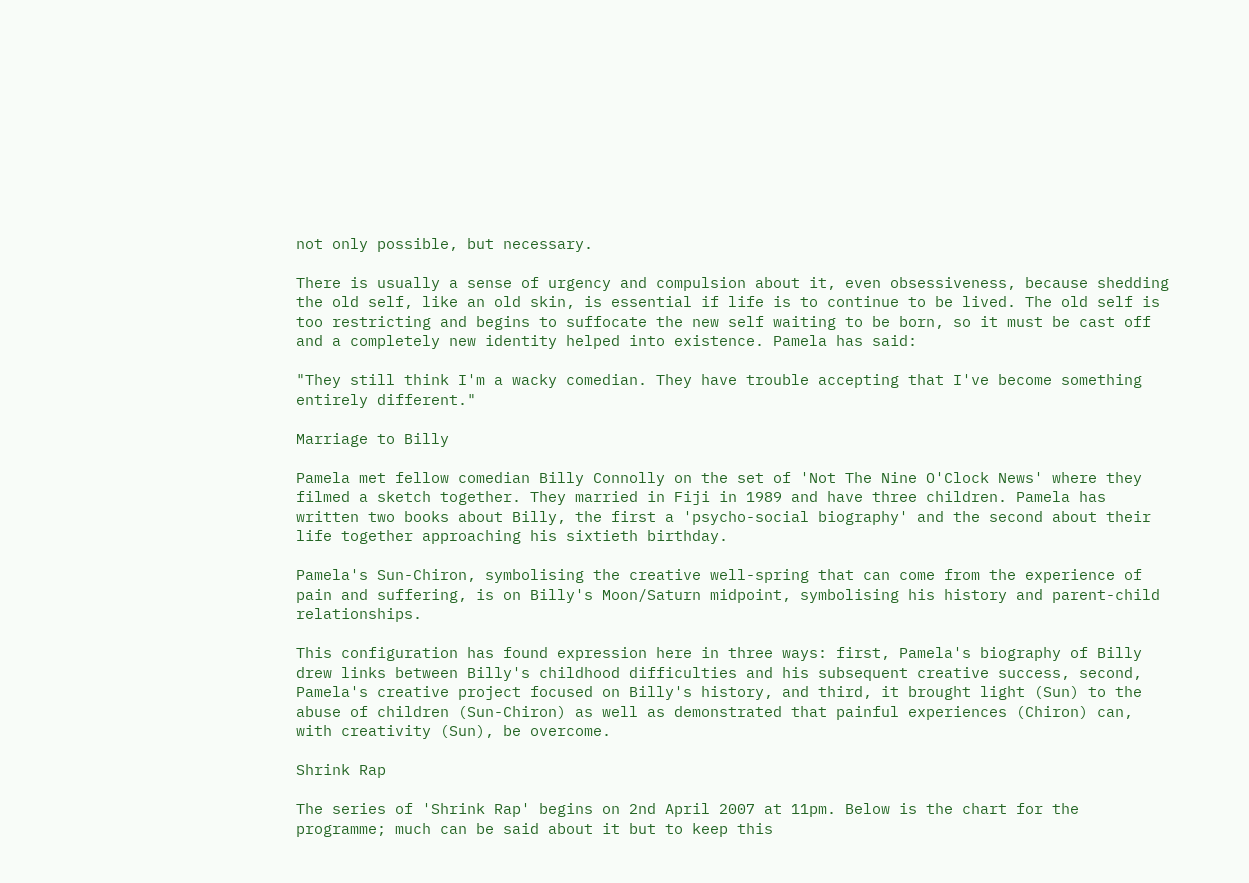not only possible, but necessary.

There is usually a sense of urgency and compulsion about it, even obsessiveness, because shedding the old self, like an old skin, is essential if life is to continue to be lived. The old self is too restricting and begins to suffocate the new self waiting to be born, so it must be cast off and a completely new identity helped into existence. Pamela has said:

"They still think I'm a wacky comedian. They have trouble accepting that I've become something entirely different."

Marriage to Billy

Pamela met fellow comedian Billy Connolly on the set of 'Not The Nine O'Clock News' where they filmed a sketch together. They married in Fiji in 1989 and have three children. Pamela has written two books about Billy, the first a 'psycho-social biography' and the second about their life together approaching his sixtieth birthday.

Pamela's Sun-Chiron, symbolising the creative well-spring that can come from the experience of pain and suffering, is on Billy's Moon/Saturn midpoint, symbolising his history and parent-child relationships.

This configuration has found expression here in three ways: first, Pamela's biography of Billy drew links between Billy's childhood difficulties and his subsequent creative success, second, Pamela's creative project focused on Billy's history, and third, it brought light (Sun) to the abuse of children (Sun-Chiron) as well as demonstrated that painful experiences (Chiron) can, with creativity (Sun), be overcome.

Shrink Rap

The series of 'Shrink Rap' begins on 2nd April 2007 at 11pm. Below is the chart for the programme; much can be said about it but to keep this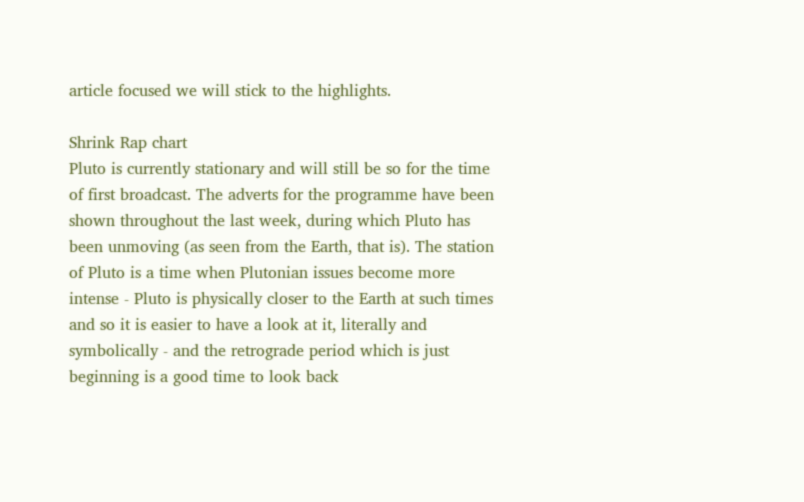article focused we will stick to the highlights.

Shrink Rap chart
Pluto is currently stationary and will still be so for the time of first broadcast. The adverts for the programme have been shown throughout the last week, during which Pluto has been unmoving (as seen from the Earth, that is). The station of Pluto is a time when Plutonian issues become more intense - Pluto is physically closer to the Earth at such times and so it is easier to have a look at it, literally and symbolically - and the retrograde period which is just beginning is a good time to look back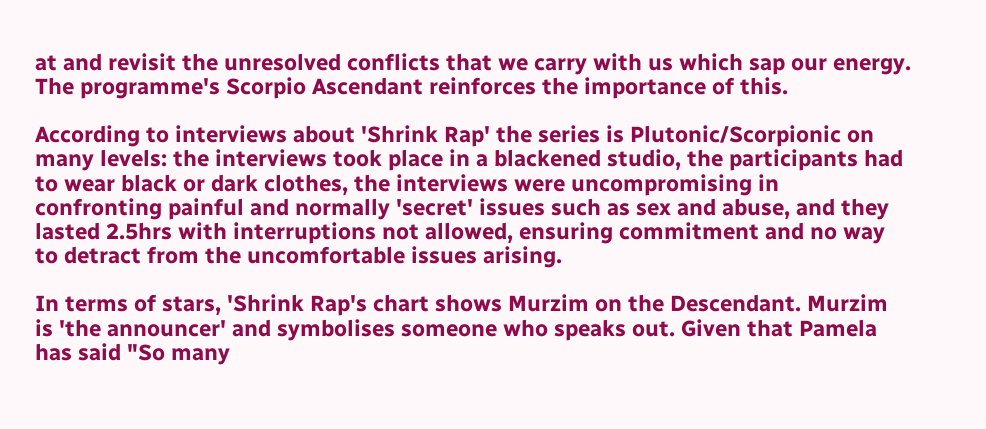at and revisit the unresolved conflicts that we carry with us which sap our energy. The programme's Scorpio Ascendant reinforces the importance of this.

According to interviews about 'Shrink Rap' the series is Plutonic/Scorpionic on many levels: the interviews took place in a blackened studio, the participants had to wear black or dark clothes, the interviews were uncompromising in confronting painful and normally 'secret' issues such as sex and abuse, and they lasted 2.5hrs with interruptions not allowed, ensuring commitment and no way to detract from the uncomfortable issues arising.

In terms of stars, 'Shrink Rap's chart shows Murzim on the Descendant. Murzim is 'the announcer' and symbolises someone who speaks out. Given that Pamela has said "So many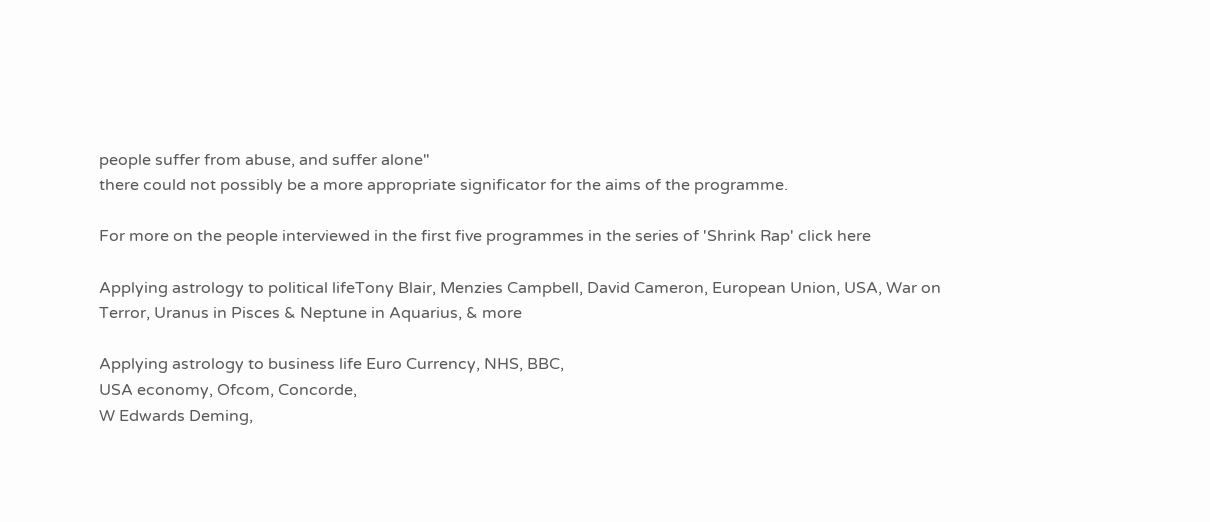people suffer from abuse, and suffer alone"
there could not possibly be a more appropriate significator for the aims of the programme.

For more on the people interviewed in the first five programmes in the series of 'Shrink Rap' click here

Applying astrology to political lifeTony Blair, Menzies Campbell, David Cameron, European Union, USA, War on Terror, Uranus in Pisces & Neptune in Aquarius, & more

Applying astrology to business life Euro Currency, NHS, BBC,
USA economy, Ofcom, Concorde,
W Edwards Deming,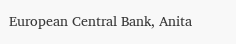European Central Bank, Anita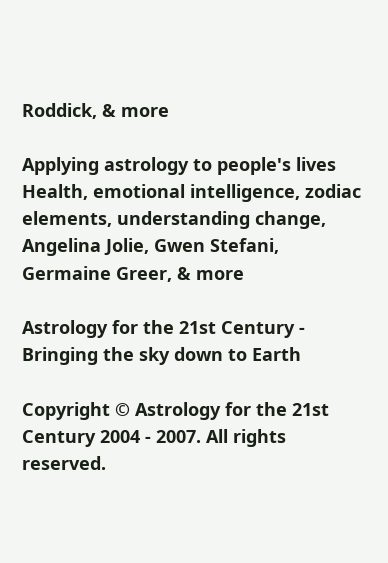Roddick, & more

Applying astrology to people's lives Health, emotional intelligence, zodiac elements, understanding change, Angelina Jolie, Gwen Stefani, Germaine Greer, & more

Astrology for the 21st Century - Bringing the sky down to Earth

Copyright © Astrology for the 21st Century 2004 - 2007. All rights reserved.